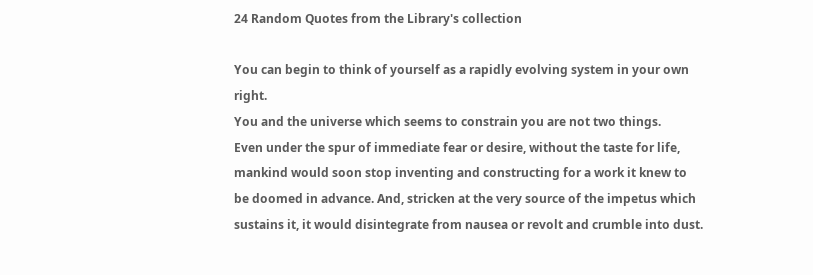24 Random Quotes from the Library's collection

You can begin to think of yourself as a rapidly evolving system in your own right.
You and the universe which seems to constrain you are not two things.
Even under the spur of immediate fear or desire, without the taste for life, mankind would soon stop inventing and constructing for a work it knew to be doomed in advance. And, stricken at the very source of the impetus which sustains it, it would disintegrate from nausea or revolt and crumble into dust.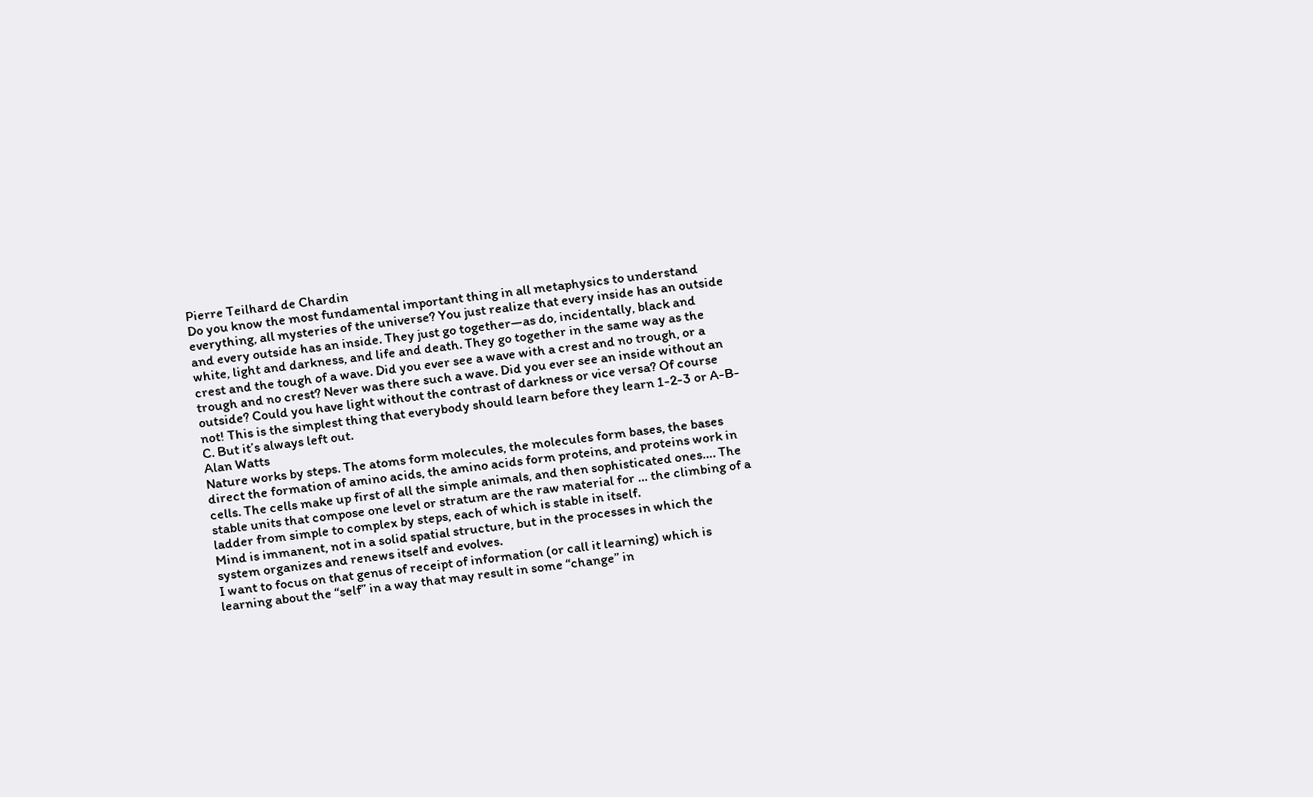Pierre Teilhard de Chardin
Do you know the most fundamental important thing in all metaphysics to understand everything, all mysteries of the universe? You just realize that every inside has an outside and every outside has an inside. They just go together—as do, incidentally, black and white, light and darkness, and life and death. They go together in the same way as the crest and the tough of a wave. Did you ever see a wave with a crest and no trough, or a trough and no crest? Never was there such a wave. Did you ever see an inside without an outside? Could you have light without the contrast of darkness or vice versa? Of course not! This is the simplest thing that everybody should learn before they learn 1-2-3 or A-B-C. But it’s always left out.
Alan Watts
Nature works by steps. The atoms form molecules, the molecules form bases, the bases direct the formation of amino acids, the amino acids form proteins, and proteins work in cells. The cells make up first of all the simple animals, and then sophisticated ones…. The stable units that compose one level or stratum are the raw material for … the climbing of a ladder from simple to complex by steps, each of which is stable in itself.
Mind is immanent, not in a solid spatial structure, but in the processes in which the system organizes and renews itself and evolves.
I want to focus on that genus of receipt of information (or call it learning) which is learning about the “self” in a way that may result in some “change” in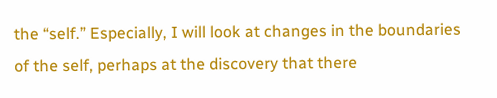the “self.” Especially, I will look at changes in the boundaries of the self, perhaps at the discovery that there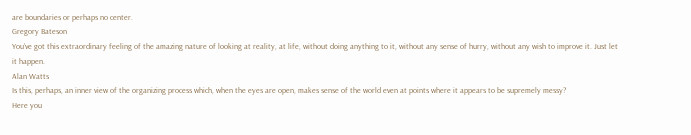are boundaries or perhaps no center.
Gregory Bateson
You’ve got this extraordinary feeling of the amazing nature of looking at reality, at life, without doing anything to it, without any sense of hurry, without any wish to improve it. Just let it happen.
Alan Watts
Is this, perhaps, an inner view of the organizing process which, when the eyes are open, makes sense of the world even at points where it appears to be supremely messy?
Here you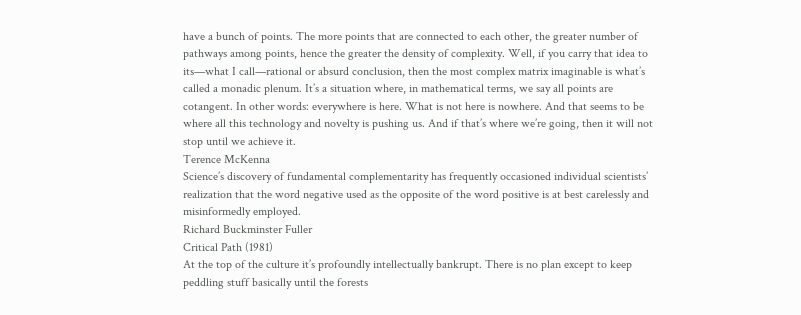have a bunch of points. The more points that are connected to each other, the greater number of pathways among points, hence the greater the density of complexity. Well, if you carry that idea to its—what I call—rational or absurd conclusion, then the most complex matrix imaginable is what’s called a monadic plenum. It’s a situation where, in mathematical terms, we say all points are cotangent. In other words: everywhere is here. What is not here is nowhere. And that seems to be where all this technology and novelty is pushing us. And if that’s where we’re going, then it will not stop until we achieve it.
Terence McKenna
Science’s discovery of fundamental complementarity has frequently occasioned individual scientists’ realization that the word negative used as the opposite of the word positive is at best carelessly and misinformedly employed.
Richard Buckminster Fuller
Critical Path (1981)
At the top of the culture it’s profoundly intellectually bankrupt. There is no plan except to keep peddling stuff basically until the forests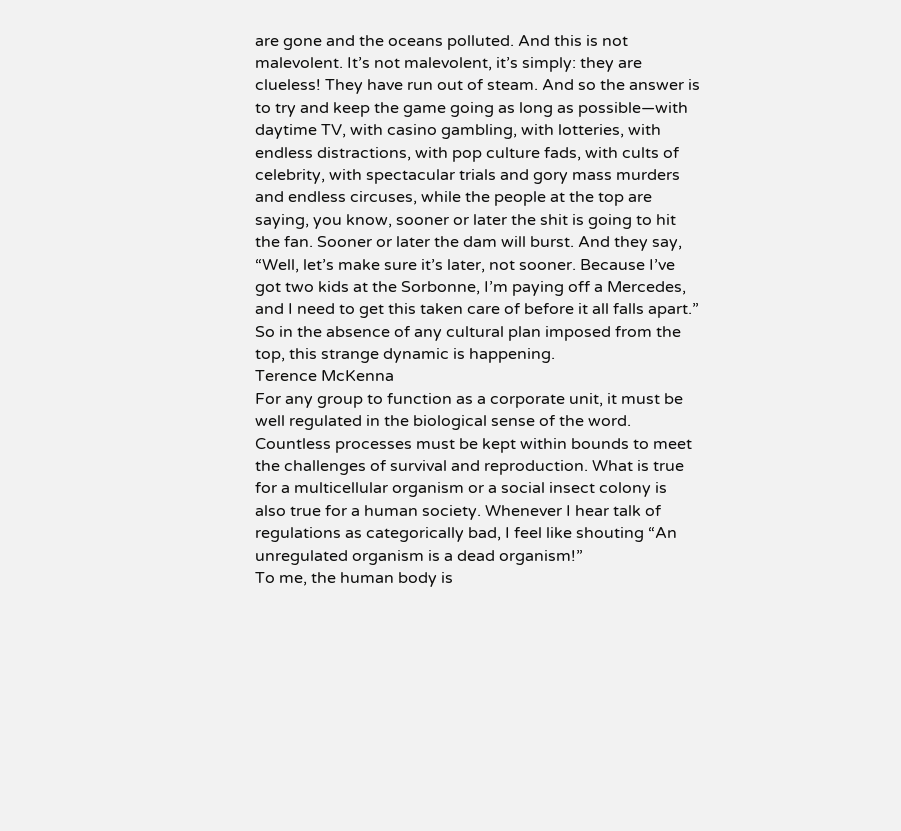are gone and the oceans polluted. And this is not malevolent. It’s not malevolent, it’s simply: they are clueless! They have run out of steam. And so the answer is to try and keep the game going as long as possible—with daytime TV, with casino gambling, with lotteries, with endless distractions, with pop culture fads, with cults of celebrity, with spectacular trials and gory mass murders and endless circuses, while the people at the top are saying, you know, sooner or later the shit is going to hit the fan. Sooner or later the dam will burst. And they say, “Well, let’s make sure it’s later, not sooner. Because I’ve got two kids at the Sorbonne, I’m paying off a Mercedes, and I need to get this taken care of before it all falls apart.” So in the absence of any cultural plan imposed from the top, this strange dynamic is happening.
Terence McKenna
For any group to function as a corporate unit, it must be well regulated in the biological sense of the word. Countless processes must be kept within bounds to meet the challenges of survival and reproduction. What is true for a multicellular organism or a social insect colony is also true for a human society. Whenever I hear talk of regulations as categorically bad, I feel like shouting “An unregulated organism is a dead organism!”
To me, the human body is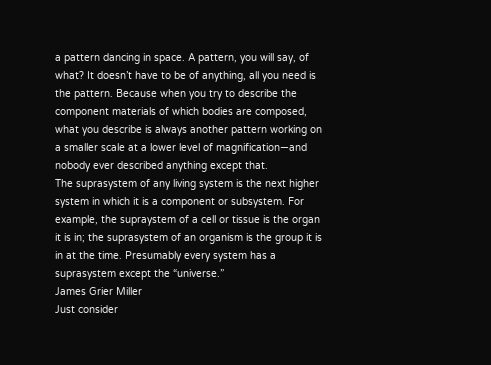a pattern dancing in space. A pattern, you will say, of what? It doesn’t have to be of anything, all you need is the pattern. Because when you try to describe the component materials of which bodies are composed, what you describe is always another pattern working on a smaller scale at a lower level of magnification—and nobody ever described anything except that.
The suprasystem of any living system is the next higher system in which it is a component or subsystem. For example, the supraystem of a cell or tissue is the organ it is in; the suprasystem of an organism is the group it is in at the time. Presumably every system has a suprasystem except the “universe.”
James Grier Miller
Just consider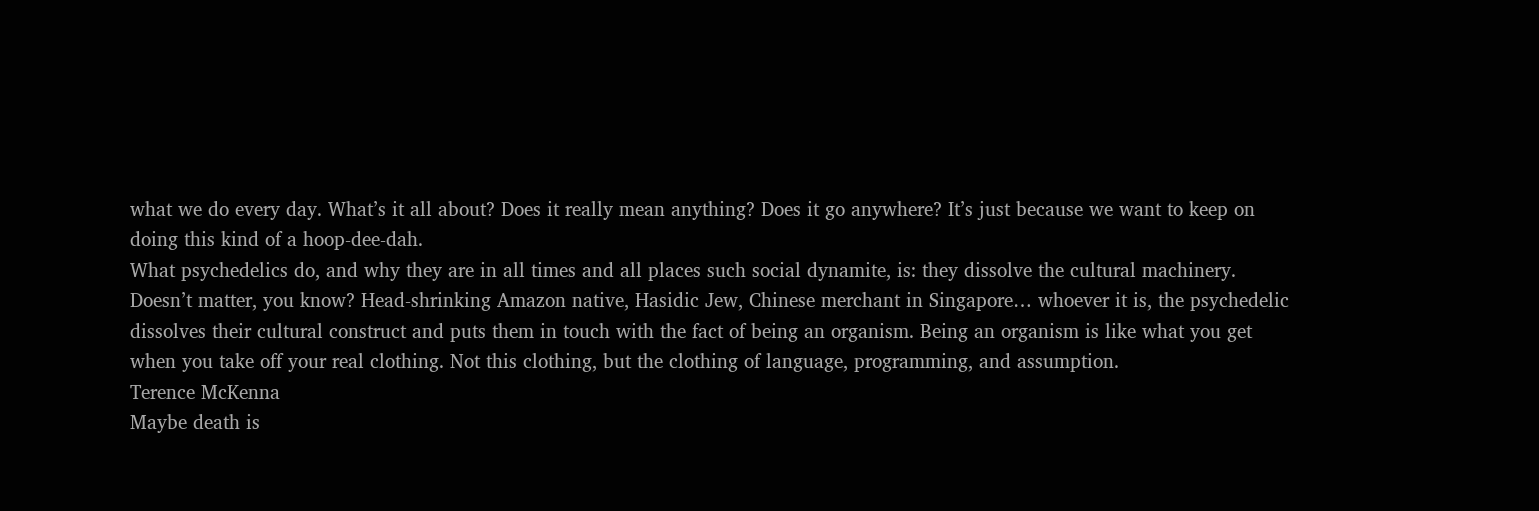what we do every day. What’s it all about? Does it really mean anything? Does it go anywhere? It’s just because we want to keep on doing this kind of a hoop-dee-dah.
What psychedelics do, and why they are in all times and all places such social dynamite, is: they dissolve the cultural machinery. Doesn’t matter, you know? Head-shrinking Amazon native, Hasidic Jew, Chinese merchant in Singapore… whoever it is, the psychedelic dissolves their cultural construct and puts them in touch with the fact of being an organism. Being an organism is like what you get when you take off your real clothing. Not this clothing, but the clothing of language, programming, and assumption.
Terence McKenna
Maybe death is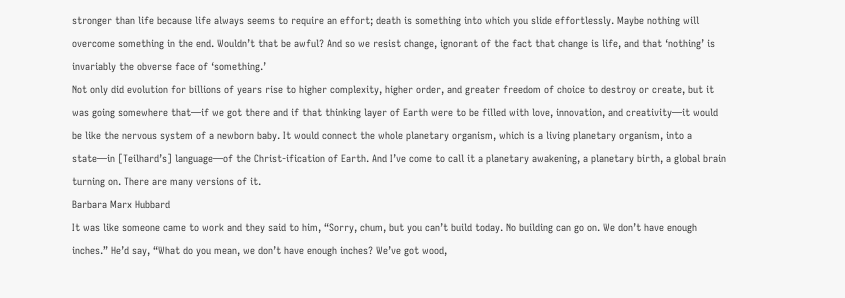stronger than life because life always seems to require an effort; death is something into which you slide effortlessly. Maybe nothing will overcome something in the end. Wouldn’t that be awful? And so we resist change, ignorant of the fact that change is life, and that ‘nothing’ is invariably the obverse face of ‘something.’
Not only did evolution for billions of years rise to higher complexity, higher order, and greater freedom of choice to destroy or create, but it was going somewhere that—if we got there and if that thinking layer of Earth were to be filled with love, innovation, and creativity—it would be like the nervous system of a newborn baby. It would connect the whole planetary organism, which is a living planetary organism, into a state—in [Teilhard’s] language—of the Christ-ification of Earth. And I’ve come to call it a planetary awakening, a planetary birth, a global brain turning on. There are many versions of it.
Barbara Marx Hubbard
It was like someone came to work and they said to him, “Sorry, chum, but you can’t build today. No building can go on. We don’t have enough inches.” He’d say, “What do you mean, we don’t have enough inches? We’ve got wood,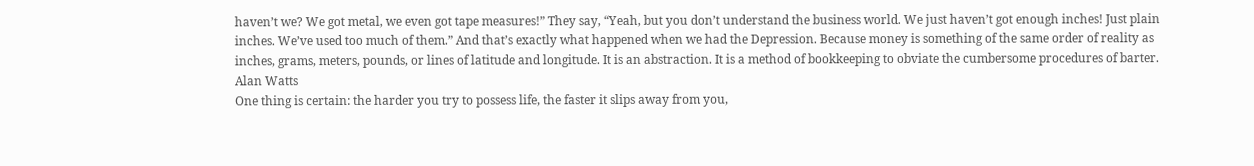haven’t we? We got metal, we even got tape measures!” They say, “Yeah, but you don’t understand the business world. We just haven’t got enough inches! Just plain inches. We’ve used too much of them.” And that’s exactly what happened when we had the Depression. Because money is something of the same order of reality as inches, grams, meters, pounds, or lines of latitude and longitude. It is an abstraction. It is a method of bookkeeping to obviate the cumbersome procedures of barter.
Alan Watts
One thing is certain: the harder you try to possess life, the faster it slips away from you,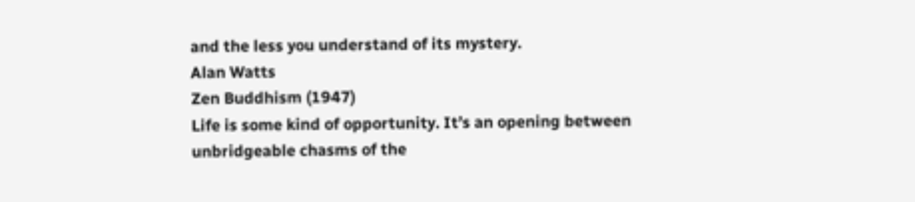and the less you understand of its mystery.
Alan Watts
Zen Buddhism (1947)
Life is some kind of opportunity. It’s an opening between unbridgeable chasms of the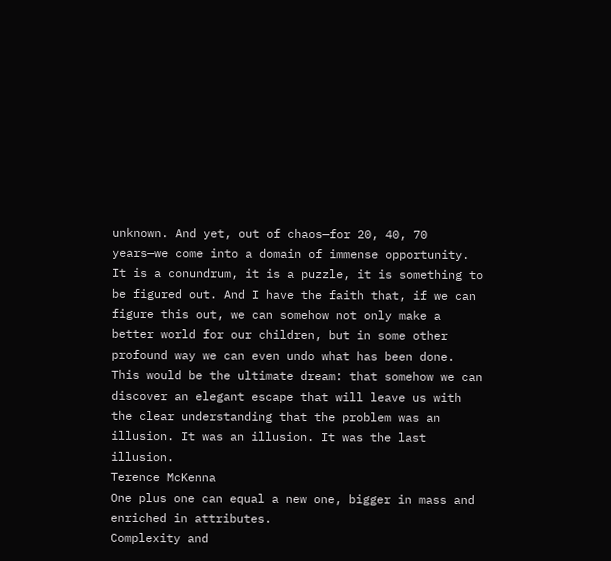unknown. And yet, out of chaos—for 20, 40, 70 years—we come into a domain of immense opportunity. It is a conundrum, it is a puzzle, it is something to be figured out. And I have the faith that, if we can figure this out, we can somehow not only make a better world for our children, but in some other profound way we can even undo what has been done. This would be the ultimate dream: that somehow we can discover an elegant escape that will leave us with the clear understanding that the problem was an illusion. It was an illusion. It was the last illusion.
Terence McKenna
One plus one can equal a new one, bigger in mass and enriched in attributes.
Complexity and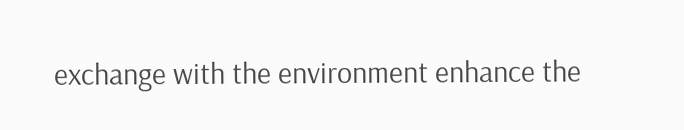exchange with the environment enhance the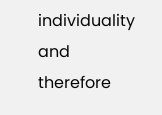individuality and therefore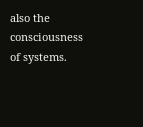also the consciousness of systems.